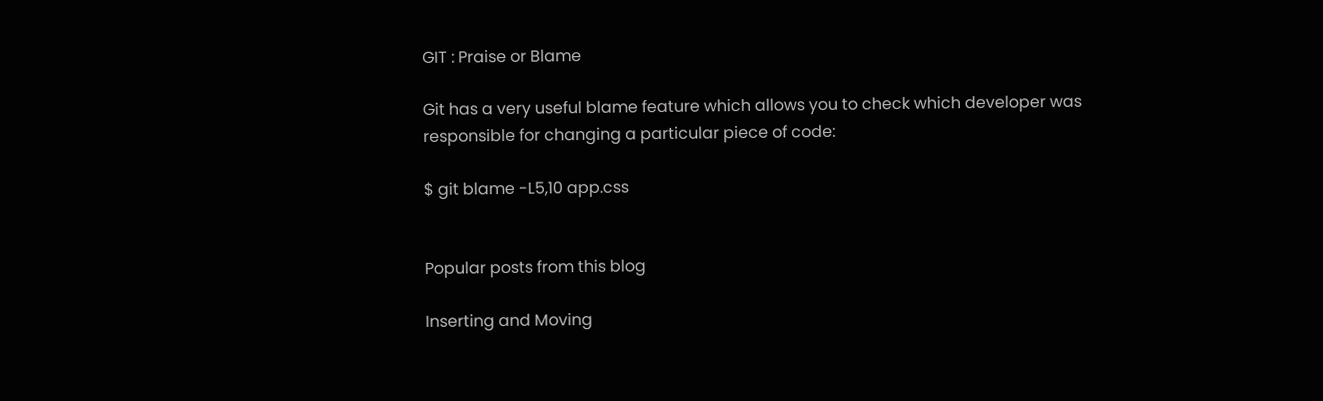GIT : Praise or Blame

Git has a very useful blame feature which allows you to check which developer was responsible for changing a particular piece of code:

$ git blame -L5,10 app.css


Popular posts from this blog

Inserting and Moving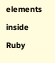elements inside Ruby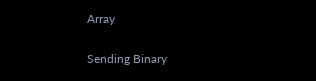Array

Sending Binary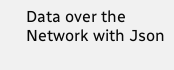Data over the Network with Json